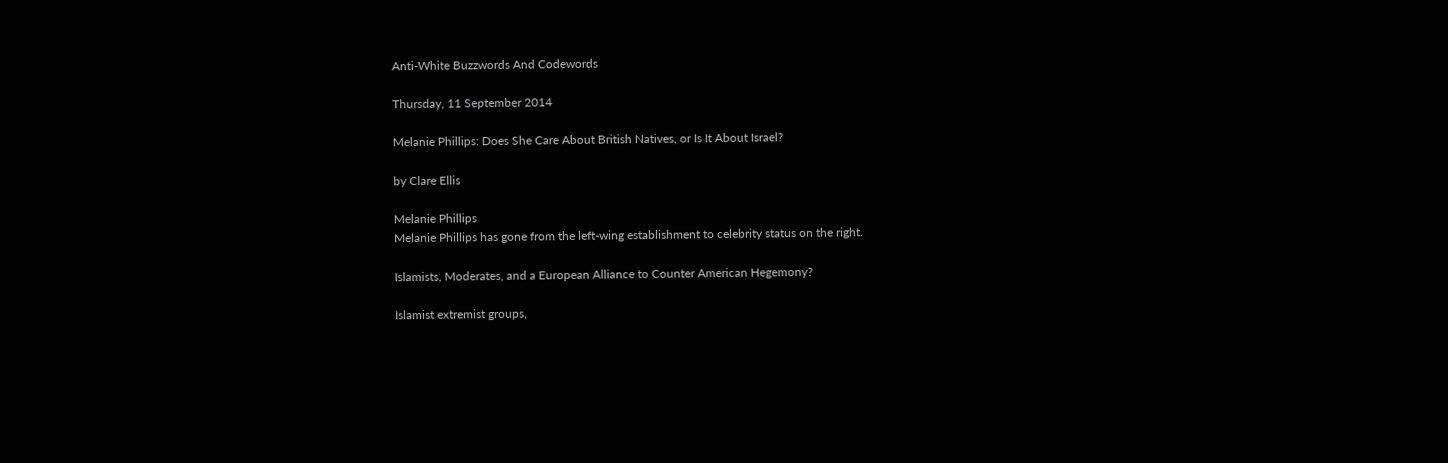Anti-White Buzzwords And Codewords

Thursday, 11 September 2014

Melanie Phillips: Does She Care About British Natives, or Is It About Israel?

by Clare Ellis

Melanie Phillips
Melanie Phillips has gone from the left-wing establishment to celebrity status on the right.

Islamists, Moderates, and a European Alliance to Counter American Hegemony?

Islamist extremist groups,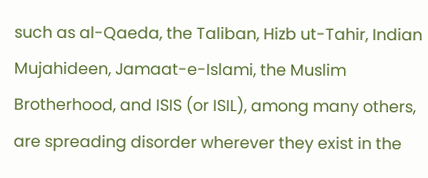such as al-Qaeda, the Taliban, Hizb ut-Tahir, Indian Mujahideen, Jamaat-e-Islami, the Muslim Brotherhood, and ISIS (or ISIL), among many others, are spreading disorder wherever they exist in the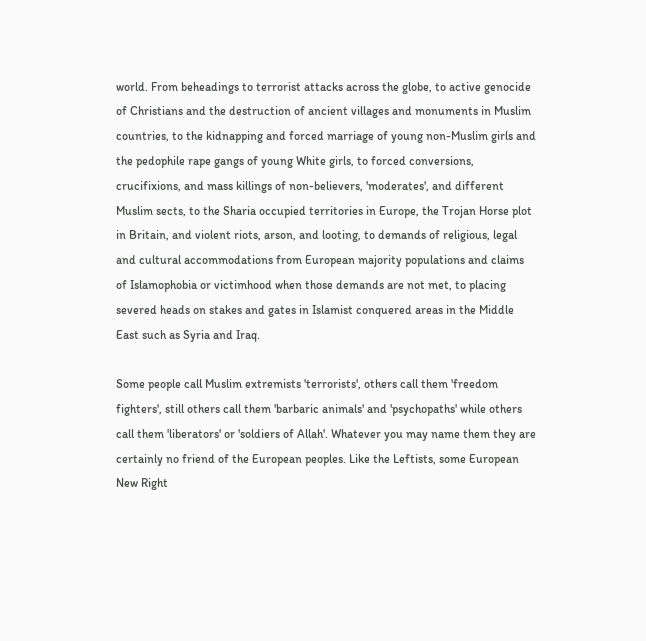world. From beheadings to terrorist attacks across the globe, to active genocide of Christians and the destruction of ancient villages and monuments in Muslim countries, to the kidnapping and forced marriage of young non-Muslim girls and the pedophile rape gangs of young White girls, to forced conversions, crucifixions, and mass killings of non-believers, 'moderates', and different Muslim sects, to the Sharia occupied territories in Europe, the Trojan Horse plot in Britain, and violent riots, arson, and looting, to demands of religious, legal and cultural accommodations from European majority populations and claims of Islamophobia or victimhood when those demands are not met, to placing severed heads on stakes and gates in Islamist conquered areas in the Middle East such as Syria and Iraq.

Some people call Muslim extremists 'terrorists', others call them 'freedom fighters', still others call them 'barbaric animals' and 'psychopaths' while others call them 'liberators' or 'soldiers of Allah'. Whatever you may name them they are certainly no friend of the European peoples. Like the Leftists, some European New Right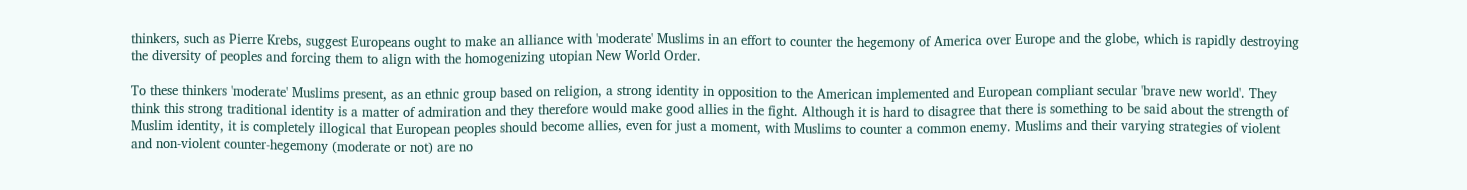thinkers, such as Pierre Krebs, suggest Europeans ought to make an alliance with 'moderate' Muslims in an effort to counter the hegemony of America over Europe and the globe, which is rapidly destroying the diversity of peoples and forcing them to align with the homogenizing utopian New World Order.

To these thinkers 'moderate' Muslims present, as an ethnic group based on religion, a strong identity in opposition to the American implemented and European compliant secular 'brave new world'. They think this strong traditional identity is a matter of admiration and they therefore would make good allies in the fight. Although it is hard to disagree that there is something to be said about the strength of Muslim identity, it is completely illogical that European peoples should become allies, even for just a moment, with Muslims to counter a common enemy. Muslims and their varying strategies of violent and non-violent counter-hegemony (moderate or not) are no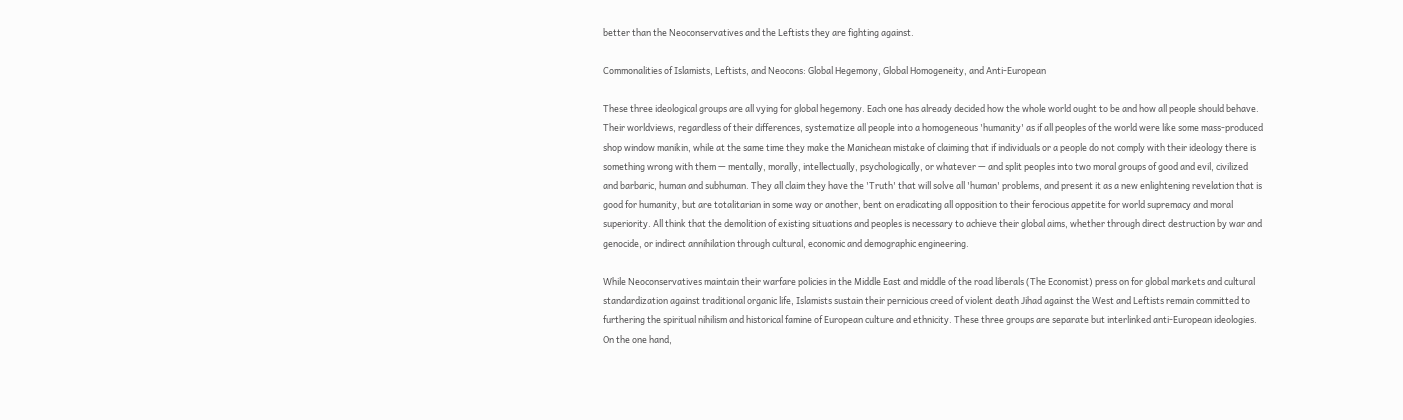better than the Neoconservatives and the Leftists they are fighting against.

Commonalities of Islamists, Leftists, and Neocons: Global Hegemony, Global Homogeneity, and Anti-European

These three ideological groups are all vying for global hegemony. Each one has already decided how the whole world ought to be and how all people should behave. Their worldviews, regardless of their differences, systematize all people into a homogeneous 'humanity' as if all peoples of the world were like some mass-produced shop window manikin, while at the same time they make the Manichean mistake of claiming that if individuals or a people do not comply with their ideology there is something wrong with them — mentally, morally, intellectually, psychologically, or whatever — and split peoples into two moral groups of good and evil, civilized and barbaric, human and subhuman. They all claim they have the 'Truth' that will solve all 'human' problems, and present it as a new enlightening revelation that is good for humanity, but are totalitarian in some way or another, bent on eradicating all opposition to their ferocious appetite for world supremacy and moral superiority. All think that the demolition of existing situations and peoples is necessary to achieve their global aims, whether through direct destruction by war and genocide, or indirect annihilation through cultural, economic and demographic engineering.

While Neoconservatives maintain their warfare policies in the Middle East and middle of the road liberals (The Economist) press on for global markets and cultural standardization against traditional organic life, Islamists sustain their pernicious creed of violent death Jihad against the West and Leftists remain committed to furthering the spiritual nihilism and historical famine of European culture and ethnicity. These three groups are separate but interlinked anti-European ideologies. On the one hand,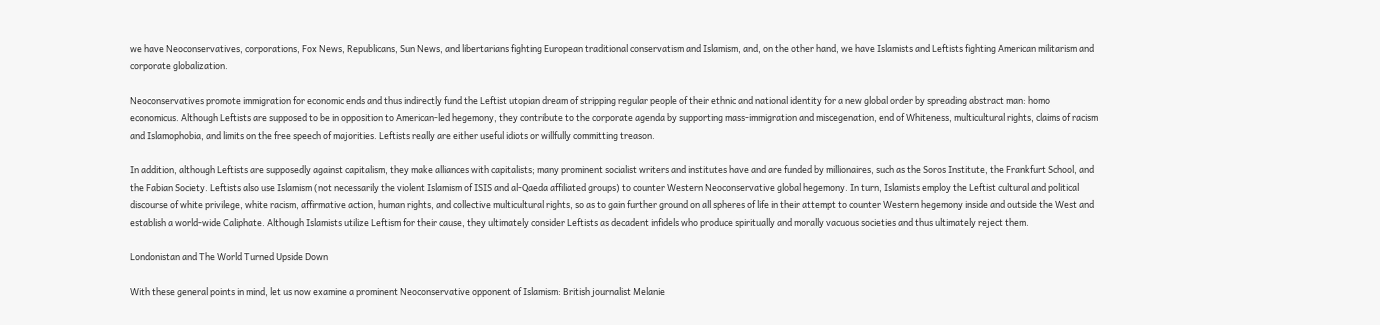we have Neoconservatives, corporations, Fox News, Republicans, Sun News, and libertarians fighting European traditional conservatism and Islamism, and, on the other hand, we have Islamists and Leftists fighting American militarism and corporate globalization.

Neoconservatives promote immigration for economic ends and thus indirectly fund the Leftist utopian dream of stripping regular people of their ethnic and national identity for a new global order by spreading abstract man: homo economicus. Although Leftists are supposed to be in opposition to American-led hegemony, they contribute to the corporate agenda by supporting mass-immigration and miscegenation, end of Whiteness, multicultural rights, claims of racism and Islamophobia, and limits on the free speech of majorities. Leftists really are either useful idiots or willfully committing treason.

In addition, although Leftists are supposedly against capitalism, they make alliances with capitalists; many prominent socialist writers and institutes have and are funded by millionaires, such as the Soros Institute, the Frankfurt School, and the Fabian Society. Leftists also use Islamism (not necessarily the violent Islamism of ISIS and al-Qaeda affiliated groups) to counter Western Neoconservative global hegemony. In turn, Islamists employ the Leftist cultural and political discourse of white privilege, white racism, affirmative action, human rights, and collective multicultural rights, so as to gain further ground on all spheres of life in their attempt to counter Western hegemony inside and outside the West and establish a world-wide Caliphate. Although Islamists utilize Leftism for their cause, they ultimately consider Leftists as decadent infidels who produce spiritually and morally vacuous societies and thus ultimately reject them.

Londonistan and The World Turned Upside Down

With these general points in mind, let us now examine a prominent Neoconservative opponent of Islamism: British journalist Melanie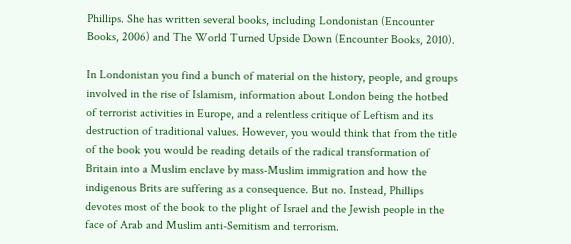Phillips. She has written several books, including Londonistan (Encounter Books, 2006) and The World Turned Upside Down (Encounter Books, 2010).

In Londonistan you find a bunch of material on the history, people, and groups involved in the rise of Islamism, information about London being the hotbed of terrorist activities in Europe, and a relentless critique of Leftism and its destruction of traditional values. However, you would think that from the title of the book you would be reading details of the radical transformation of Britain into a Muslim enclave by mass-Muslim immigration and how the indigenous Brits are suffering as a consequence. But no. Instead, Phillips devotes most of the book to the plight of Israel and the Jewish people in the face of Arab and Muslim anti-Semitism and terrorism.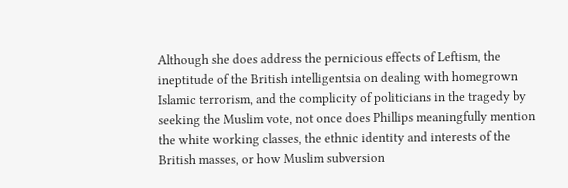Although she does address the pernicious effects of Leftism, the ineptitude of the British intelligentsia on dealing with homegrown Islamic terrorism, and the complicity of politicians in the tragedy by seeking the Muslim vote, not once does Phillips meaningfully mention the white working classes, the ethnic identity and interests of the British masses, or how Muslim subversion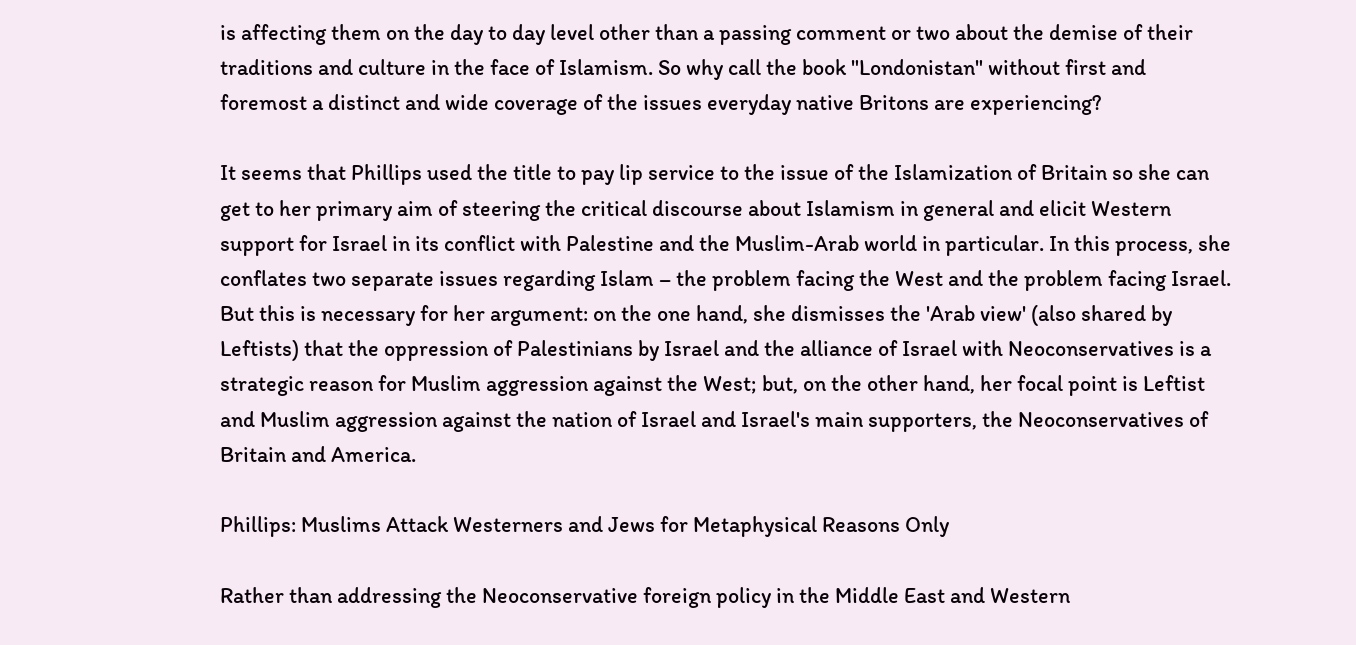is affecting them on the day to day level other than a passing comment or two about the demise of their traditions and culture in the face of Islamism. So why call the book "Londonistan" without first and foremost a distinct and wide coverage of the issues everyday native Britons are experiencing?

It seems that Phillips used the title to pay lip service to the issue of the Islamization of Britain so she can get to her primary aim of steering the critical discourse about Islamism in general and elicit Western support for Israel in its conflict with Palestine and the Muslim-Arab world in particular. In this process, she conflates two separate issues regarding Islam – the problem facing the West and the problem facing Israel. But this is necessary for her argument: on the one hand, she dismisses the 'Arab view' (also shared by Leftists) that the oppression of Palestinians by Israel and the alliance of Israel with Neoconservatives is a strategic reason for Muslim aggression against the West; but, on the other hand, her focal point is Leftist and Muslim aggression against the nation of Israel and Israel's main supporters, the Neoconservatives of Britain and America.

Phillips: Muslims Attack Westerners and Jews for Metaphysical Reasons Only

Rather than addressing the Neoconservative foreign policy in the Middle East and Western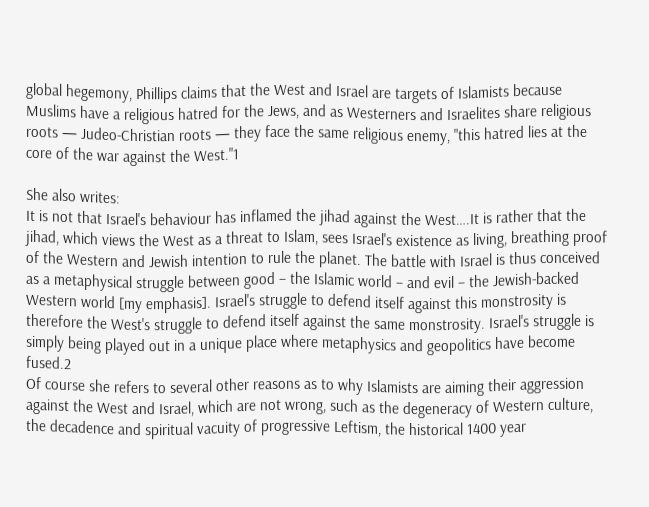global hegemony, Phillips claims that the West and Israel are targets of Islamists because Muslims have a religious hatred for the Jews, and as Westerners and Israelites share religious roots — Judeo-Christian roots — they face the same religious enemy, "this hatred lies at the core of the war against the West."1

She also writes:
It is not that Israel's behaviour has inflamed the jihad against the West….It is rather that the jihad, which views the West as a threat to Islam, sees Israel's existence as living, breathing proof of the Western and Jewish intention to rule the planet. The battle with Israel is thus conceived as a metaphysical struggle between good – the Islamic world – and evil – the Jewish-backed Western world [my emphasis]. Israel's struggle to defend itself against this monstrosity is therefore the West's struggle to defend itself against the same monstrosity. Israel's struggle is simply being played out in a unique place where metaphysics and geopolitics have become fused.2
Of course she refers to several other reasons as to why Islamists are aiming their aggression against the West and Israel, which are not wrong, such as the degeneracy of Western culture, the decadence and spiritual vacuity of progressive Leftism, the historical 1400 year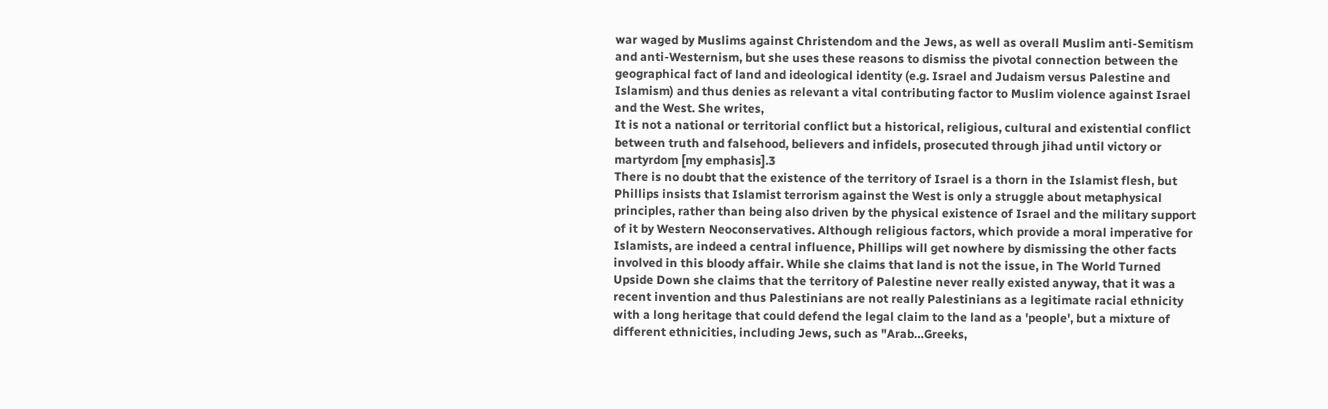war waged by Muslims against Christendom and the Jews, as well as overall Muslim anti-Semitism and anti-Westernism, but she uses these reasons to dismiss the pivotal connection between the geographical fact of land and ideological identity (e.g. Israel and Judaism versus Palestine and Islamism) and thus denies as relevant a vital contributing factor to Muslim violence against Israel and the West. She writes,
It is not a national or territorial conflict but a historical, religious, cultural and existential conflict between truth and falsehood, believers and infidels, prosecuted through jihad until victory or martyrdom [my emphasis].3
There is no doubt that the existence of the territory of Israel is a thorn in the Islamist flesh, but Phillips insists that Islamist terrorism against the West is only a struggle about metaphysical principles, rather than being also driven by the physical existence of Israel and the military support of it by Western Neoconservatives. Although religious factors, which provide a moral imperative for Islamists, are indeed a central influence, Phillips will get nowhere by dismissing the other facts involved in this bloody affair. While she claims that land is not the issue, in The World Turned Upside Down she claims that the territory of Palestine never really existed anyway, that it was a recent invention and thus Palestinians are not really Palestinians as a legitimate racial ethnicity with a long heritage that could defend the legal claim to the land as a 'people', but a mixture of different ethnicities, including Jews, such as "Arab…Greeks,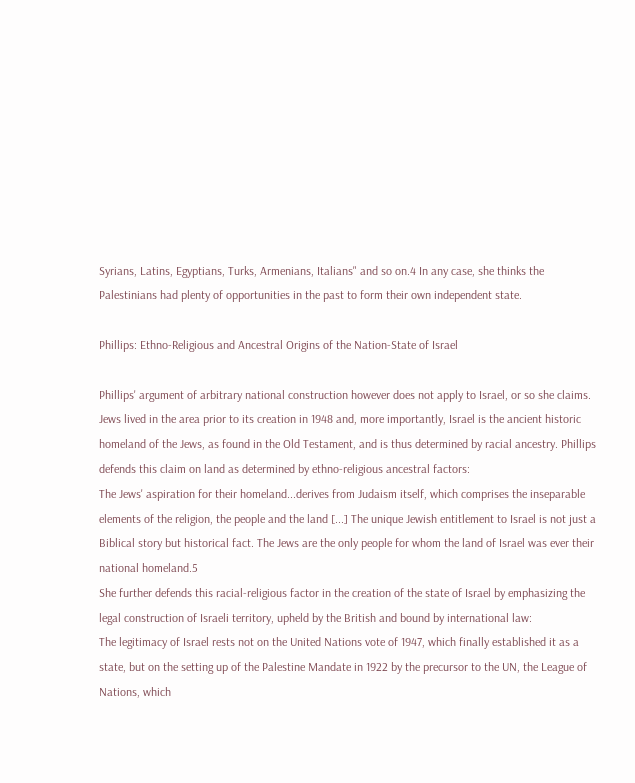Syrians, Latins, Egyptians, Turks, Armenians, Italians" and so on.4 In any case, she thinks the Palestinians had plenty of opportunities in the past to form their own independent state.

Phillips: Ethno-Religious and Ancestral Origins of the Nation-State of Israel

Phillips' argument of arbitrary national construction however does not apply to Israel, or so she claims. Jews lived in the area prior to its creation in 1948 and, more importantly, Israel is the ancient historic homeland of the Jews, as found in the Old Testament, and is thus determined by racial ancestry. Phillips defends this claim on land as determined by ethno-religious ancestral factors:
The Jews' aspiration for their homeland...derives from Judaism itself, which comprises the inseparable elements of the religion, the people and the land [...] The unique Jewish entitlement to Israel is not just a Biblical story but historical fact. The Jews are the only people for whom the land of Israel was ever their national homeland.5
She further defends this racial-religious factor in the creation of the state of Israel by emphasizing the legal construction of Israeli territory, upheld by the British and bound by international law:
The legitimacy of Israel rests not on the United Nations vote of 1947, which finally established it as a state, but on the setting up of the Palestine Mandate in 1922 by the precursor to the UN, the League of Nations, which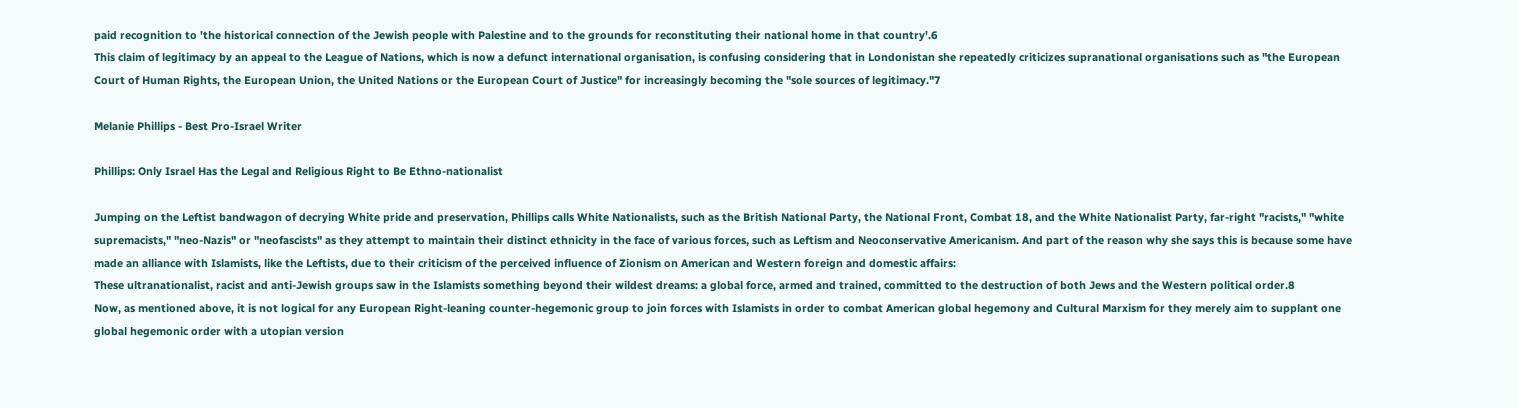paid recognition to 'the historical connection of the Jewish people with Palestine and to the grounds for reconstituting their national home in that country'.6
This claim of legitimacy by an appeal to the League of Nations, which is now a defunct international organisation, is confusing considering that in Londonistan she repeatedly criticizes supranational organisations such as "the European Court of Human Rights, the European Union, the United Nations or the European Court of Justice" for increasingly becoming the "sole sources of legitimacy."7

Melanie Phillips - Best Pro-Israel Writer

Phillips: Only Israel Has the Legal and Religious Right to Be Ethno-nationalist

Jumping on the Leftist bandwagon of decrying White pride and preservation, Phillips calls White Nationalists, such as the British National Party, the National Front, Combat 18, and the White Nationalist Party, far-right "racists," "white supremacists," "neo-Nazis" or "neofascists" as they attempt to maintain their distinct ethnicity in the face of various forces, such as Leftism and Neoconservative Americanism. And part of the reason why she says this is because some have made an alliance with Islamists, like the Leftists, due to their criticism of the perceived influence of Zionism on American and Western foreign and domestic affairs:
These ultranationalist, racist and anti-Jewish groups saw in the Islamists something beyond their wildest dreams: a global force, armed and trained, committed to the destruction of both Jews and the Western political order.8
Now, as mentioned above, it is not logical for any European Right-leaning counter-hegemonic group to join forces with Islamists in order to combat American global hegemony and Cultural Marxism for they merely aim to supplant one global hegemonic order with a utopian version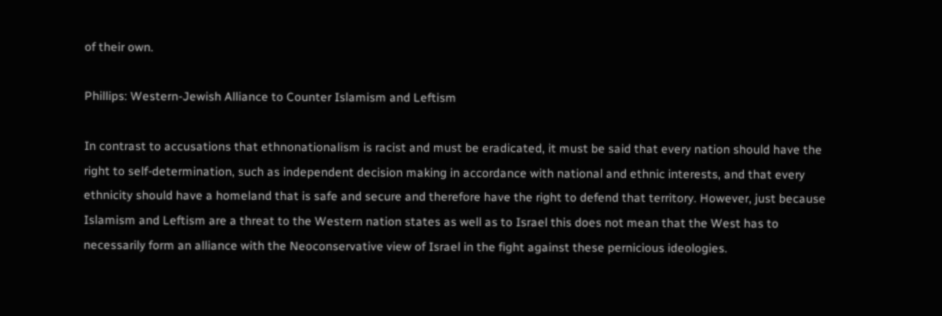of their own.

Phillips: Western-Jewish Alliance to Counter Islamism and Leftism

In contrast to accusations that ethnonationalism is racist and must be eradicated, it must be said that every nation should have the right to self-determination, such as independent decision making in accordance with national and ethnic interests, and that every ethnicity should have a homeland that is safe and secure and therefore have the right to defend that territory. However, just because Islamism and Leftism are a threat to the Western nation states as well as to Israel this does not mean that the West has to necessarily form an alliance with the Neoconservative view of Israel in the fight against these pernicious ideologies.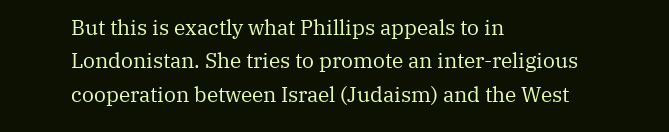But this is exactly what Phillips appeals to in Londonistan. She tries to promote an inter-religious cooperation between Israel (Judaism) and the West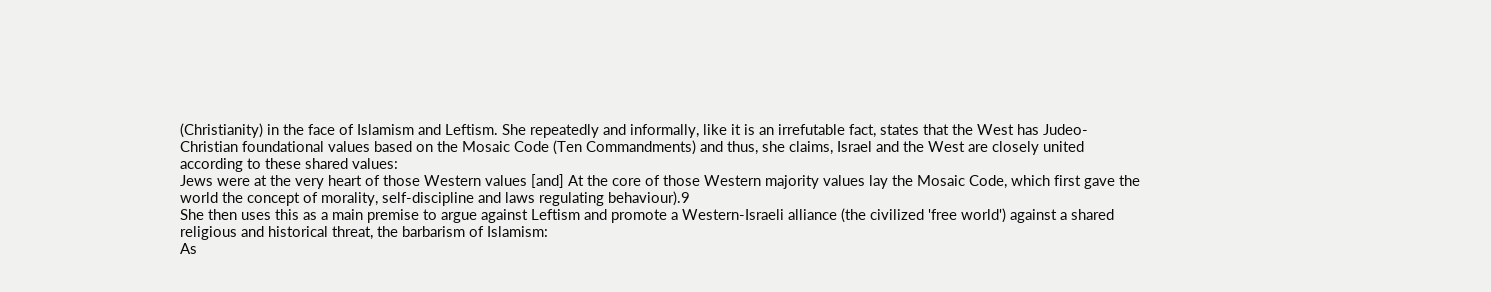(Christianity) in the face of Islamism and Leftism. She repeatedly and informally, like it is an irrefutable fact, states that the West has Judeo-Christian foundational values based on the Mosaic Code (Ten Commandments) and thus, she claims, Israel and the West are closely united according to these shared values:
Jews were at the very heart of those Western values [and] At the core of those Western majority values lay the Mosaic Code, which first gave the world the concept of morality, self-discipline and laws regulating behaviour).9
She then uses this as a main premise to argue against Leftism and promote a Western-Israeli alliance (the civilized 'free world') against a shared religious and historical threat, the barbarism of Islamism:
As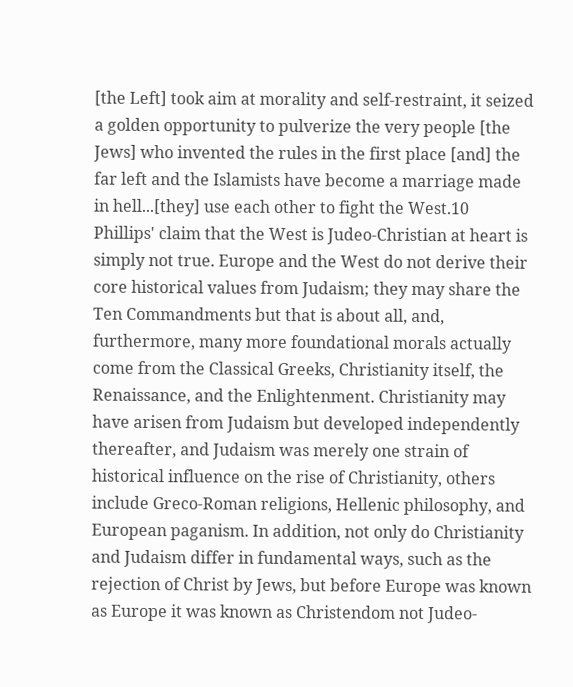[the Left] took aim at morality and self-restraint, it seized a golden opportunity to pulverize the very people [the Jews] who invented the rules in the first place [and] the far left and the Islamists have become a marriage made in hell...[they] use each other to fight the West.10
Phillips' claim that the West is Judeo-Christian at heart is simply not true. Europe and the West do not derive their core historical values from Judaism; they may share the Ten Commandments but that is about all, and, furthermore, many more foundational morals actually come from the Classical Greeks, Christianity itself, the Renaissance, and the Enlightenment. Christianity may have arisen from Judaism but developed independently thereafter, and Judaism was merely one strain of historical influence on the rise of Christianity, others include Greco-Roman religions, Hellenic philosophy, and European paganism. In addition, not only do Christianity and Judaism differ in fundamental ways, such as the rejection of Christ by Jews, but before Europe was known as Europe it was known as Christendom not Judeo-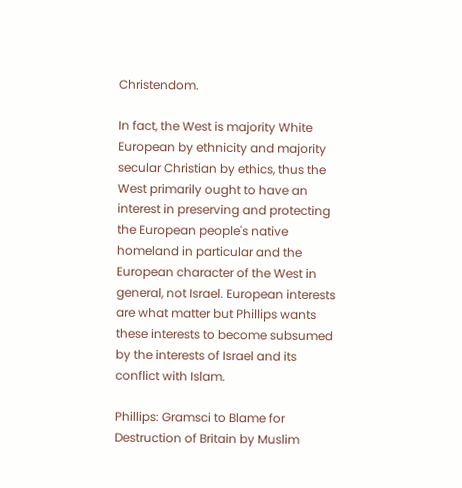Christendom.

In fact, the West is majority White European by ethnicity and majority secular Christian by ethics, thus the West primarily ought to have an interest in preserving and protecting the European people's native homeland in particular and the European character of the West in general, not Israel. European interests are what matter but Phillips wants these interests to become subsumed by the interests of Israel and its conflict with Islam.

Phillips: Gramsci to Blame for Destruction of Britain by Muslim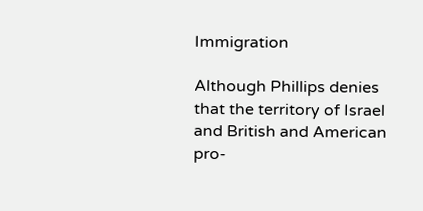Immigration

Although Phillips denies that the territory of Israel and British and American pro-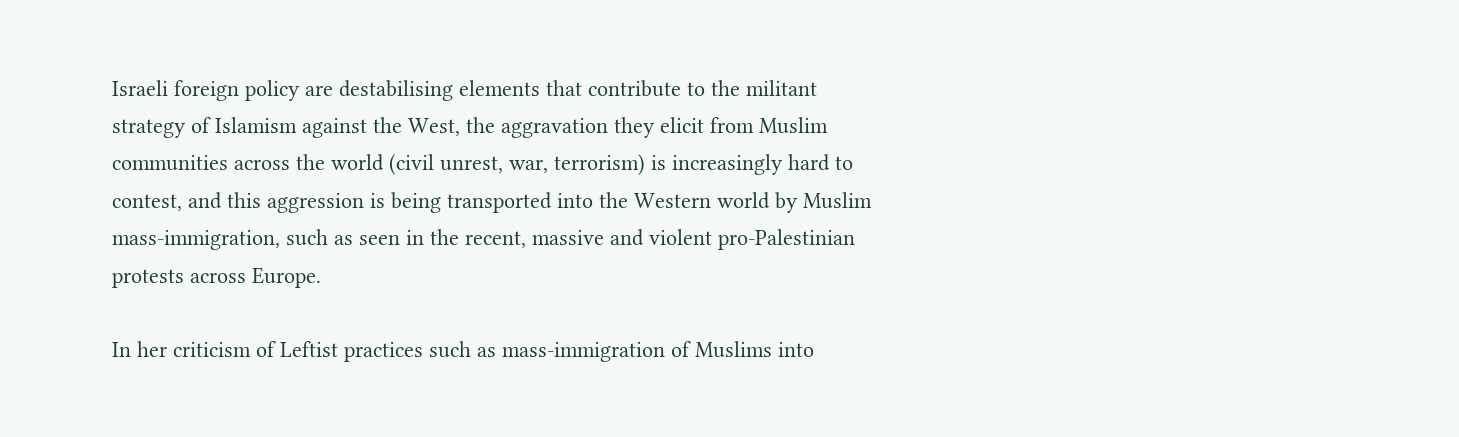Israeli foreign policy are destabilising elements that contribute to the militant strategy of Islamism against the West, the aggravation they elicit from Muslim communities across the world (civil unrest, war, terrorism) is increasingly hard to contest, and this aggression is being transported into the Western world by Muslim mass-immigration, such as seen in the recent, massive and violent pro-Palestinian protests across Europe.

In her criticism of Leftist practices such as mass-immigration of Muslims into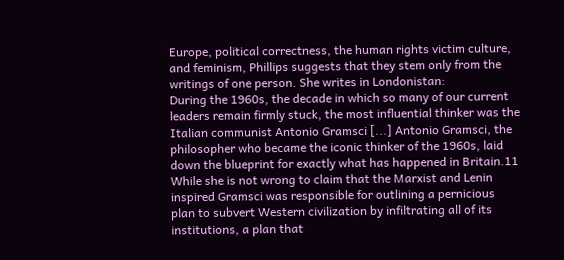Europe, political correctness, the human rights victim culture, and feminism, Phillips suggests that they stem only from the writings of one person. She writes in Londonistan:
During the 1960s, the decade in which so many of our current leaders remain firmly stuck, the most influential thinker was the Italian communist Antonio Gramsci [...] Antonio Gramsci, the philosopher who became the iconic thinker of the 1960s, laid down the blueprint for exactly what has happened in Britain.11
While she is not wrong to claim that the Marxist and Lenin inspired Gramsci was responsible for outlining a pernicious plan to subvert Western civilization by infiltrating all of its institutions, a plan that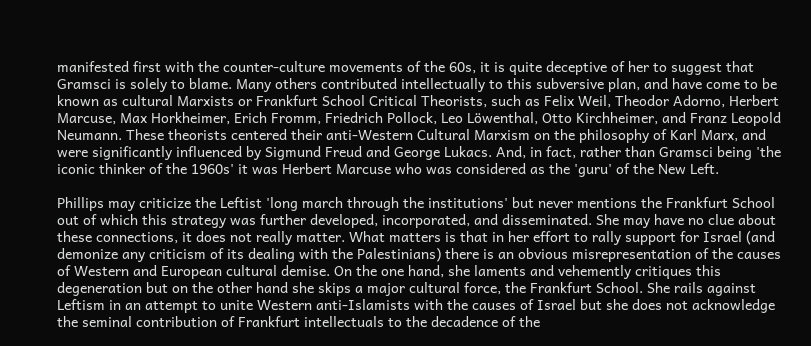manifested first with the counter-culture movements of the 60s, it is quite deceptive of her to suggest that Gramsci is solely to blame. Many others contributed intellectually to this subversive plan, and have come to be known as cultural Marxists or Frankfurt School Critical Theorists, such as Felix Weil, Theodor Adorno, Herbert Marcuse, Max Horkheimer, Erich Fromm, Friedrich Pollock, Leo Löwenthal, Otto Kirchheimer, and Franz Leopold Neumann. These theorists centered their anti-Western Cultural Marxism on the philosophy of Karl Marx, and were significantly influenced by Sigmund Freud and George Lukacs. And, in fact, rather than Gramsci being 'the iconic thinker of the 1960s' it was Herbert Marcuse who was considered as the 'guru' of the New Left.

Phillips may criticize the Leftist 'long march through the institutions' but never mentions the Frankfurt School out of which this strategy was further developed, incorporated, and disseminated. She may have no clue about these connections, it does not really matter. What matters is that in her effort to rally support for Israel (and demonize any criticism of its dealing with the Palestinians) there is an obvious misrepresentation of the causes of Western and European cultural demise. On the one hand, she laments and vehemently critiques this degeneration but on the other hand she skips a major cultural force, the Frankfurt School. She rails against Leftism in an attempt to unite Western anti-Islamists with the causes of Israel but she does not acknowledge the seminal contribution of Frankfurt intellectuals to the decadence of the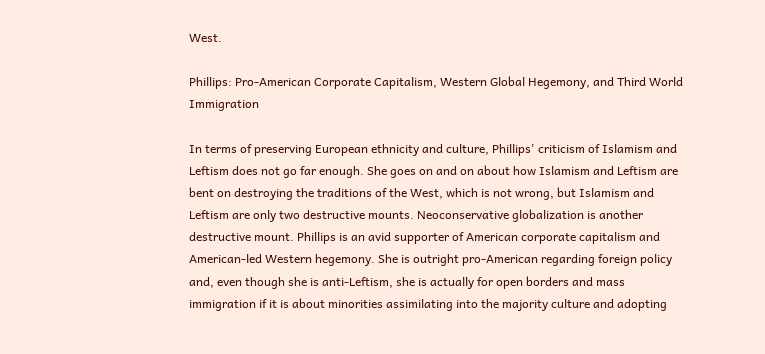West.

Phillips: Pro-American Corporate Capitalism, Western Global Hegemony, and Third World Immigration

In terms of preserving European ethnicity and culture, Phillips' criticism of Islamism and Leftism does not go far enough. She goes on and on about how Islamism and Leftism are bent on destroying the traditions of the West, which is not wrong, but Islamism and Leftism are only two destructive mounts. Neoconservative globalization is another destructive mount. Phillips is an avid supporter of American corporate capitalism and American-led Western hegemony. She is outright pro-American regarding foreign policy and, even though she is anti-Leftism, she is actually for open borders and mass immigration if it is about minorities assimilating into the majority culture and adopting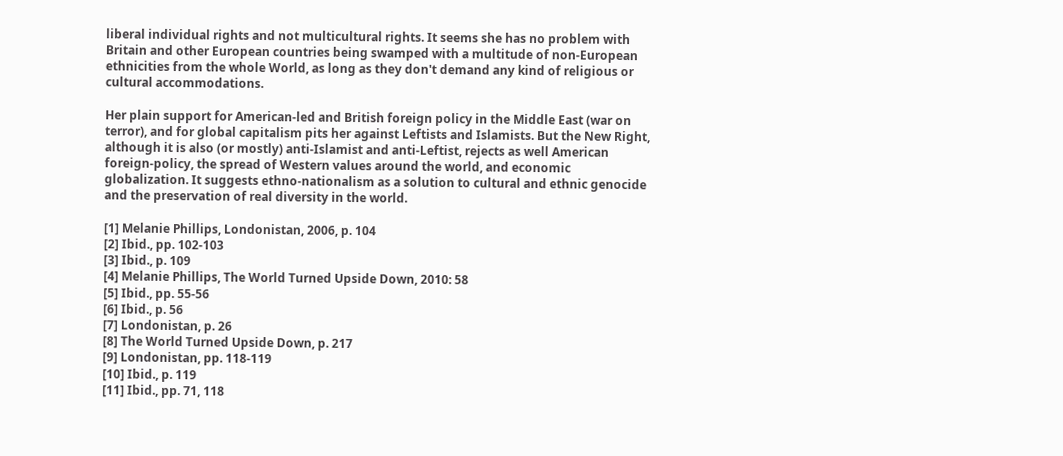liberal individual rights and not multicultural rights. It seems she has no problem with Britain and other European countries being swamped with a multitude of non-European ethnicities from the whole World, as long as they don't demand any kind of religious or cultural accommodations.

Her plain support for American-led and British foreign policy in the Middle East (war on terror), and for global capitalism pits her against Leftists and Islamists. But the New Right, although it is also (or mostly) anti-Islamist and anti-Leftist, rejects as well American foreign-policy, the spread of Western values around the world, and economic globalization. It suggests ethno-nationalism as a solution to cultural and ethnic genocide and the preservation of real diversity in the world.

[1] Melanie Phillips, Londonistan, 2006, p. 104
[2] Ibid., pp. 102-103
[3] Ibid., p. 109
[4] Melanie Phillips, The World Turned Upside Down, 2010: 58
[5] Ibid., pp. 55-56
[6] Ibid., p. 56
[7] Londonistan, p. 26
[8] The World Turned Upside Down, p. 217
[9] Londonistan, pp. 118-119
[10] Ibid., p. 119
[11] Ibid., pp. 71, 118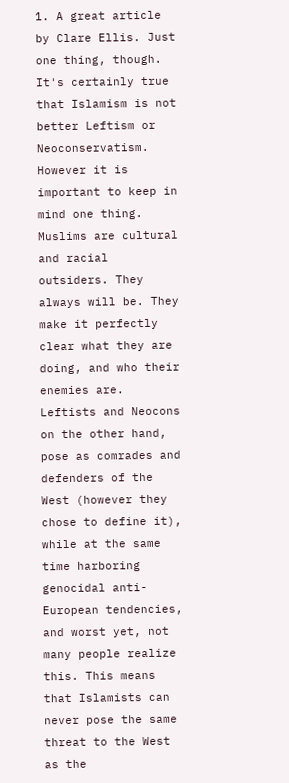1. A great article by Clare Ellis. Just one thing, though. It's certainly true that Islamism is not better Leftism or Neoconservatism. However it is important to keep in mind one thing. Muslims are cultural and racial outsiders. They always will be. They make it perfectly clear what they are doing, and who their enemies are. Leftists and Neocons on the other hand, pose as comrades and defenders of the West (however they chose to define it), while at the same time harboring genocidal anti-European tendencies, and worst yet, not many people realize this. This means that Islamists can never pose the same threat to the West as the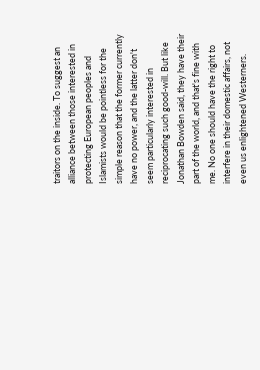traitors on the inside. To suggest an alliance between those interested in protecting European peoples and Islamists would be pointless for the simple reason that the former currently have no power, and the latter don't seem particularly interested in reciprocating such good-will. But like Jonathan Bowden said, they have their part of the world, and that's fine with me. No one should have the right to interfere in their domestic affairs, not even us enlightened Westerners.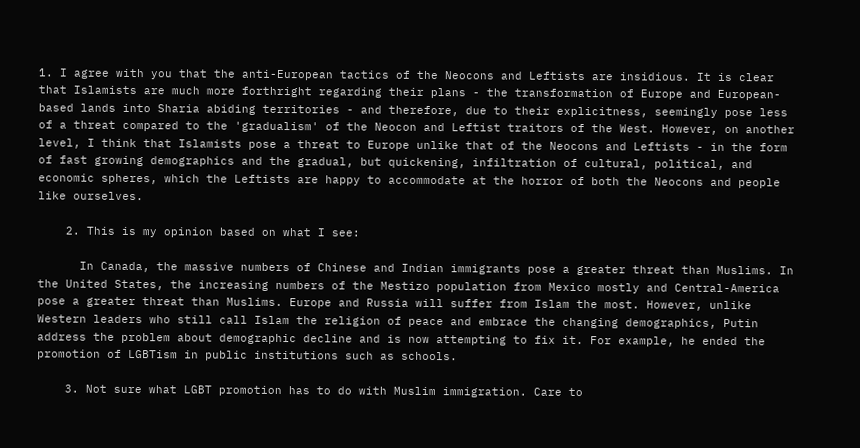1. I agree with you that the anti-European tactics of the Neocons and Leftists are insidious. It is clear that Islamists are much more forthright regarding their plans - the transformation of Europe and European-based lands into Sharia abiding territories - and therefore, due to their explicitness, seemingly pose less of a threat compared to the 'gradualism' of the Neocon and Leftist traitors of the West. However, on another level, I think that Islamists pose a threat to Europe unlike that of the Neocons and Leftists - in the form of fast growing demographics and the gradual, but quickening, infiltration of cultural, political, and economic spheres, which the Leftists are happy to accommodate at the horror of both the Neocons and people like ourselves.

    2. This is my opinion based on what I see:

      In Canada, the massive numbers of Chinese and Indian immigrants pose a greater threat than Muslims. In the United States, the increasing numbers of the Mestizo population from Mexico mostly and Central-America pose a greater threat than Muslims. Europe and Russia will suffer from Islam the most. However, unlike Western leaders who still call Islam the religion of peace and embrace the changing demographics, Putin address the problem about demographic decline and is now attempting to fix it. For example, he ended the promotion of LGBTism in public institutions such as schools.

    3. Not sure what LGBT promotion has to do with Muslim immigration. Care to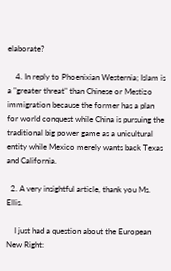elaborate?

    4. In reply to Phoenixian Westernia; Islam is a "greater threat" than Chinese or Mestizo immigration because the former has a plan for world conquest while China is pursuing the traditional big power game as a unicultural entity while Mexico merely wants back Texas and California.

  2. A very insightful article, thank you Ms. Ellis.

    I just had a question about the European New Right: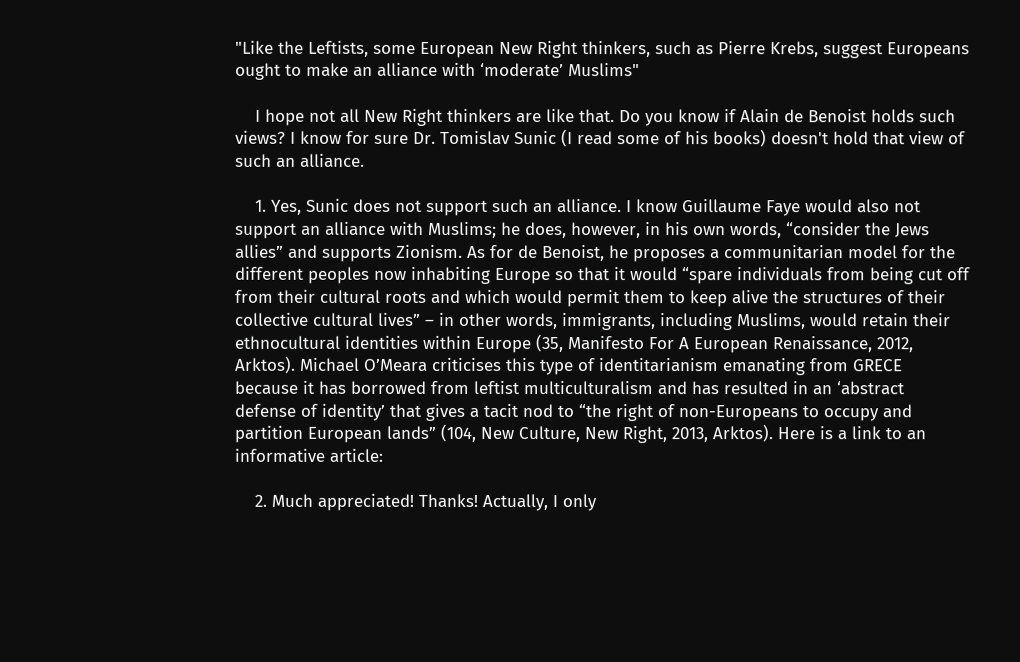"Like the Leftists, some European New Right thinkers, such as Pierre Krebs, suggest Europeans ought to make an alliance with ‘moderate’ Muslims"

    I hope not all New Right thinkers are like that. Do you know if Alain de Benoist holds such views? I know for sure Dr. Tomislav Sunic (I read some of his books) doesn't hold that view of such an alliance.

    1. Yes, Sunic does not support such an alliance. I know Guillaume Faye would also not support an alliance with Muslims; he does, however, in his own words, “consider the Jews allies” and supports Zionism. As for de Benoist, he proposes a communitarian model for the different peoples now inhabiting Europe so that it would “spare individuals from being cut off from their cultural roots and which would permit them to keep alive the structures of their collective cultural lives” – in other words, immigrants, including Muslims, would retain their ethnocultural identities within Europe (35, Manifesto For A European Renaissance, 2012, Arktos). Michael O’Meara criticises this type of identitarianism emanating from GRECE because it has borrowed from leftist multiculturalism and has resulted in an ‘abstract defense of identity’ that gives a tacit nod to “the right of non-Europeans to occupy and partition European lands” (104, New Culture, New Right, 2013, Arktos). Here is a link to an informative article:

    2. Much appreciated! Thanks! Actually, I only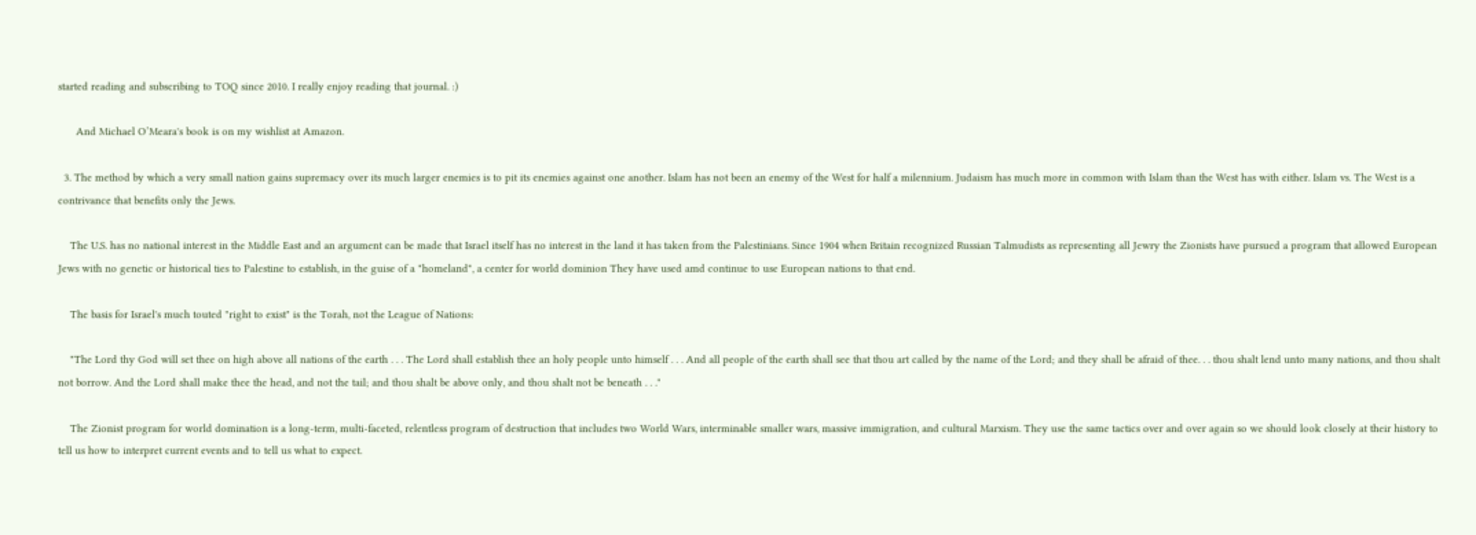started reading and subscribing to TOQ since 2010. I really enjoy reading that journal. :)

      And Michael O’Meara's book is on my wishlist at Amazon.

  3. The method by which a very small nation gains supremacy over its much larger enemies is to pit its enemies against one another. Islam has not been an enemy of the West for half a milennium. Judaism has much more in common with Islam than the West has with either. Islam vs. The West is a contrivance that benefits only the Jews.

    The U.S. has no national interest in the Middle East and an argument can be made that Israel itself has no interest in the land it has taken from the Palestinians. Since 1904 when Britain recognized Russian Talmudists as representing all Jewry the Zionists have pursued a program that allowed European Jews with no genetic or historical ties to Palestine to establish, in the guise of a "homeland", a center for world dominion They have used amd continue to use European nations to that end.

    The basis for Israel's much touted "right to exist" is the Torah, not the League of Nations:

    "The Lord thy God will set thee on high above all nations of the earth . . . The Lord shall establish thee an holy people unto himself . . . And all people of the earth shall see that thou art called by the name of the Lord; and they shall be afraid of thee. . . thou shalt lend unto many nations, and thou shalt not borrow. And the Lord shall make thee the head, and not the tail; and thou shalt be above only, and thou shalt not be beneath . . ."

    The Zionist program for world domination is a long-term, multi-faceted, relentless program of destruction that includes two World Wars, interminable smaller wars, massive immigration, and cultural Marxism. They use the same tactics over and over again so we should look closely at their history to tell us how to interpret current events and to tell us what to expect.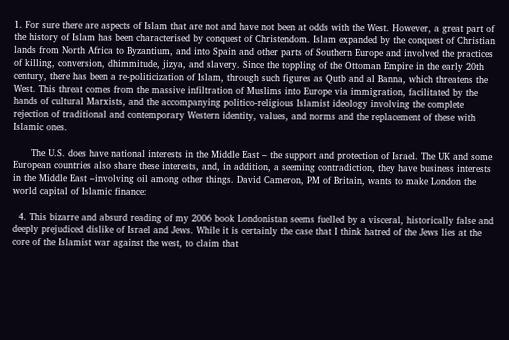1. For sure there are aspects of Islam that are not and have not been at odds with the West. However, a great part of the history of Islam has been characterised by conquest of Christendom. Islam expanded by the conquest of Christian lands from North Africa to Byzantium, and into Spain and other parts of Southern Europe and involved the practices of killing, conversion, dhimmitude, jizya, and slavery. Since the toppling of the Ottoman Empire in the early 20th century, there has been a re-politicization of Islam, through such figures as Qutb and al Banna, which threatens the West. This threat comes from the massive infiltration of Muslims into Europe via immigration, facilitated by the hands of cultural Marxists, and the accompanying politico-religious Islamist ideology involving the complete rejection of traditional and contemporary Western identity, values, and norms and the replacement of these with Islamic ones.

      The U.S. does have national interests in the Middle East – the support and protection of Israel. The UK and some European countries also share these interests, and, in addition, a seeming contradiction, they have business interests in the Middle East –involving oil among other things. David Cameron, PM of Britain, wants to make London the world capital of Islamic finance:

  4. This bizarre and absurd reading of my 2006 book Londonistan seems fuelled by a visceral, historically false and deeply prejudiced dislike of Israel and Jews. While it is certainly the case that I think hatred of the Jews lies at the core of the Islamist war against the west, to claim that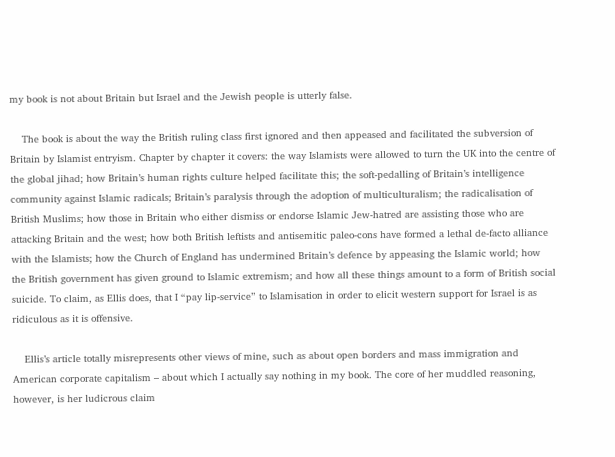my book is not about Britain but Israel and the Jewish people is utterly false.

    The book is about the way the British ruling class first ignored and then appeased and facilitated the subversion of Britain by Islamist entryism. Chapter by chapter it covers: the way Islamists were allowed to turn the UK into the centre of the global jihad; how Britain’s human rights culture helped facilitate this; the soft-pedalling of Britain’s intelligence community against Islamic radicals; Britain’s paralysis through the adoption of multiculturalism; the radicalisation of British Muslims; how those in Britain who either dismiss or endorse Islamic Jew-hatred are assisting those who are attacking Britain and the west; how both British leftists and antisemitic paleo-cons have formed a lethal de-facto alliance with the Islamists; how the Church of England has undermined Britain’s defence by appeasing the Islamic world; how the British government has given ground to Islamic extremism; and how all these things amount to a form of British social suicide. To claim, as Ellis does, that I “pay lip-service” to Islamisation in order to elicit western support for Israel is as ridiculous as it is offensive.

    Ellis’s article totally misrepresents other views of mine, such as about open borders and mass immigration and American corporate capitalism – about which I actually say nothing in my book. The core of her muddled reasoning, however, is her ludicrous claim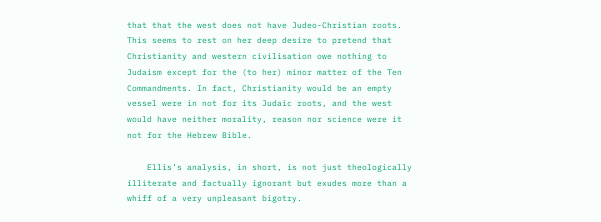that that the west does not have Judeo-Christian roots. This seems to rest on her deep desire to pretend that Christianity and western civilisation owe nothing to Judaism except for the (to her) minor matter of the Ten Commandments. In fact, Christianity would be an empty vessel were in not for its Judaic roots, and the west would have neither morality, reason nor science were it not for the Hebrew Bible.

    Ellis’s analysis, in short, is not just theologically illiterate and factually ignorant but exudes more than a whiff of a very unpleasant bigotry.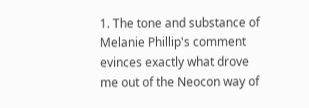1. The tone and substance of Melanie Phillip's comment evinces exactly what drove me out of the Neocon way of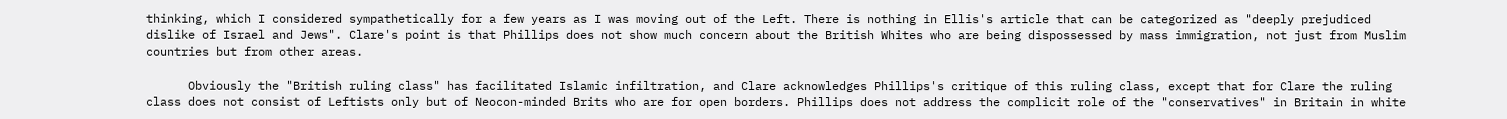thinking, which I considered sympathetically for a few years as I was moving out of the Left. There is nothing in Ellis's article that can be categorized as "deeply prejudiced dislike of Israel and Jews". Clare's point is that Phillips does not show much concern about the British Whites who are being dispossessed by mass immigration, not just from Muslim countries but from other areas.

      Obviously the "British ruling class" has facilitated Islamic infiltration, and Clare acknowledges Phillips's critique of this ruling class, except that for Clare the ruling class does not consist of Leftists only but of Neocon-minded Brits who are for open borders. Phillips does not address the complicit role of the "conservatives" in Britain in white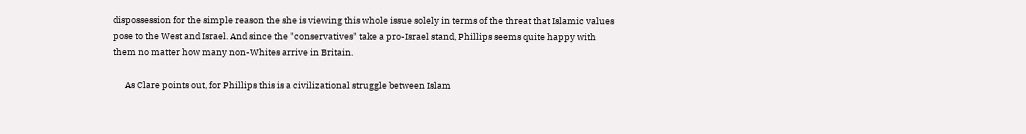dispossession for the simple reason the she is viewing this whole issue solely in terms of the threat that Islamic values pose to the West and Israel. And since the "conservatives" take a pro-Israel stand, Phillips seems quite happy with them no matter how many non-Whites arrive in Britain.

      As Clare points out, for Phillips this is a civilizational struggle between Islam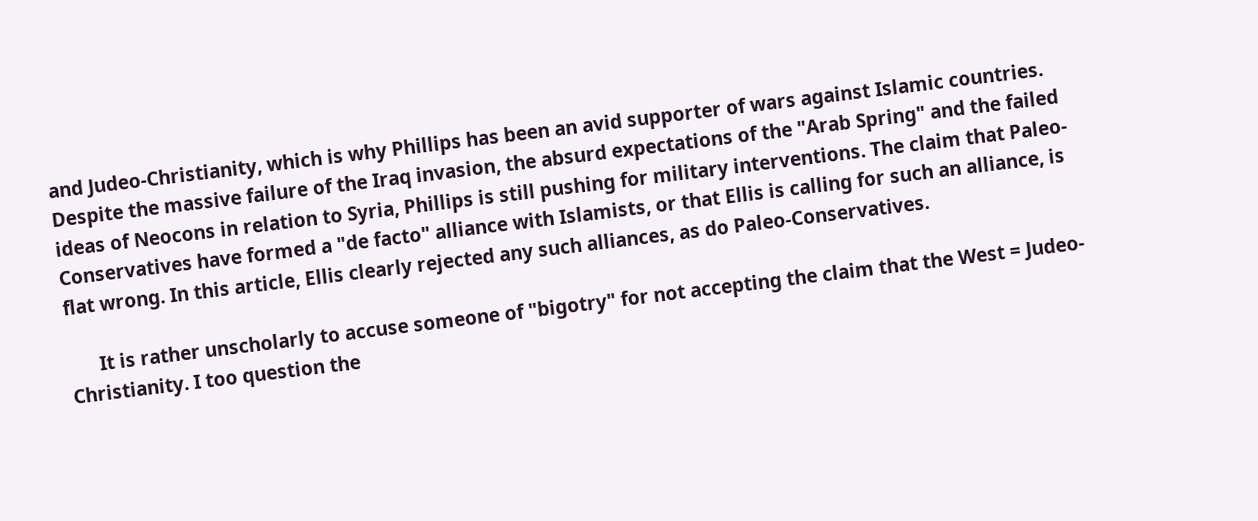and Judeo-Christianity, which is why Phillips has been an avid supporter of wars against Islamic countries. Despite the massive failure of the Iraq invasion, the absurd expectations of the "Arab Spring" and the failed ideas of Neocons in relation to Syria, Phillips is still pushing for military interventions. The claim that Paleo-Conservatives have formed a "de facto" alliance with Islamists, or that Ellis is calling for such an alliance, is flat wrong. In this article, Ellis clearly rejected any such alliances, as do Paleo-Conservatives.

      It is rather unscholarly to accuse someone of "bigotry" for not accepting the claim that the West = Judeo-Christianity. I too question the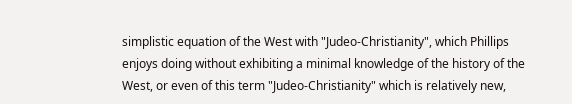simplistic equation of the West with "Judeo-Christianity", which Phillips enjoys doing without exhibiting a minimal knowledge of the history of the West, or even of this term "Judeo-Christianity" which is relatively new,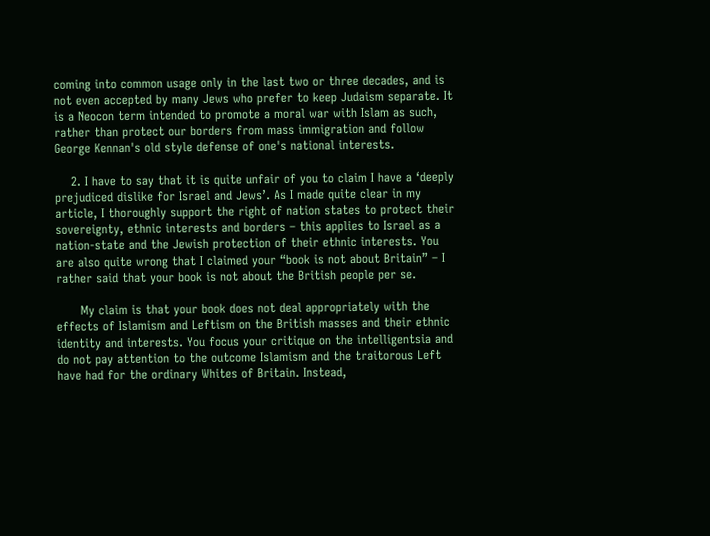coming into common usage only in the last two or three decades, and is not even accepted by many Jews who prefer to keep Judaism separate. It is a Neocon term intended to promote a moral war with Islam as such, rather than protect our borders from mass immigration and follow George Kennan's old style defense of one's national interests.

    2. I have to say that it is quite unfair of you to claim I have a ‘deeply prejudiced dislike for Israel and Jews’. As I made quite clear in my article, I thoroughly support the right of nation states to protect their sovereignty, ethnic interests and borders – this applies to Israel as a nation-state and the Jewish protection of their ethnic interests. You are also quite wrong that I claimed your “book is not about Britain” – I rather said that your book is not about the British people per se.

      My claim is that your book does not deal appropriately with the effects of Islamism and Leftism on the British masses and their ethnic identity and interests. You focus your critique on the intelligentsia and do not pay attention to the outcome Islamism and the traitorous Left have had for the ordinary Whites of Britain. Instead,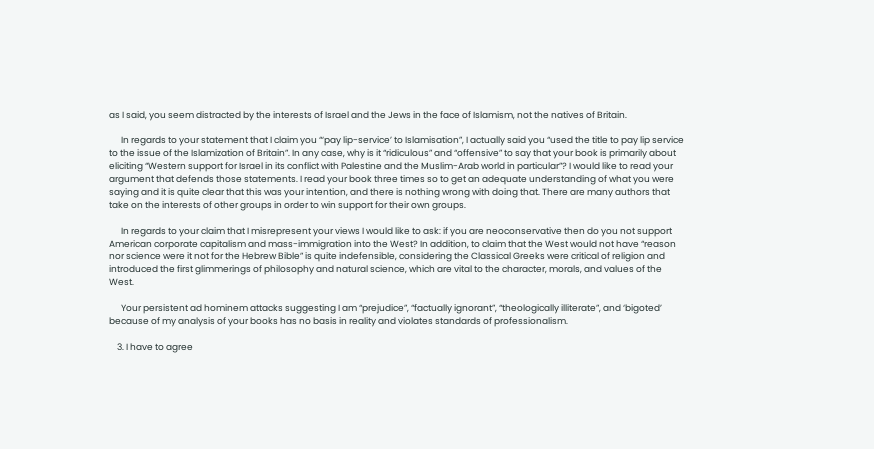as I said, you seem distracted by the interests of Israel and the Jews in the face of Islamism, not the natives of Britain.

      In regards to your statement that I claim you “‘pay lip-service’ to Islamisation”, I actually said you “used the title to pay lip service to the issue of the Islamization of Britain”. In any case, why is it “ridiculous” and “offensive” to say that your book is primarily about eliciting “Western support for Israel in its conflict with Palestine and the Muslim-Arab world in particular”? I would like to read your argument that defends those statements. I read your book three times so to get an adequate understanding of what you were saying and it is quite clear that this was your intention, and there is nothing wrong with doing that. There are many authors that take on the interests of other groups in order to win support for their own groups.

      In regards to your claim that I misrepresent your views I would like to ask: if you are neoconservative then do you not support American corporate capitalism and mass-immigration into the West? In addition, to claim that the West would not have “reason nor science were it not for the Hebrew Bible” is quite indefensible, considering the Classical Greeks were critical of religion and introduced the first glimmerings of philosophy and natural science, which are vital to the character, morals, and values of the West.

      Your persistent ad hominem attacks suggesting I am “prejudice”, “factually ignorant”, “theologically illiterate”, and ‘bigoted’ because of my analysis of your books has no basis in reality and violates standards of professionalism.

    3. I have to agree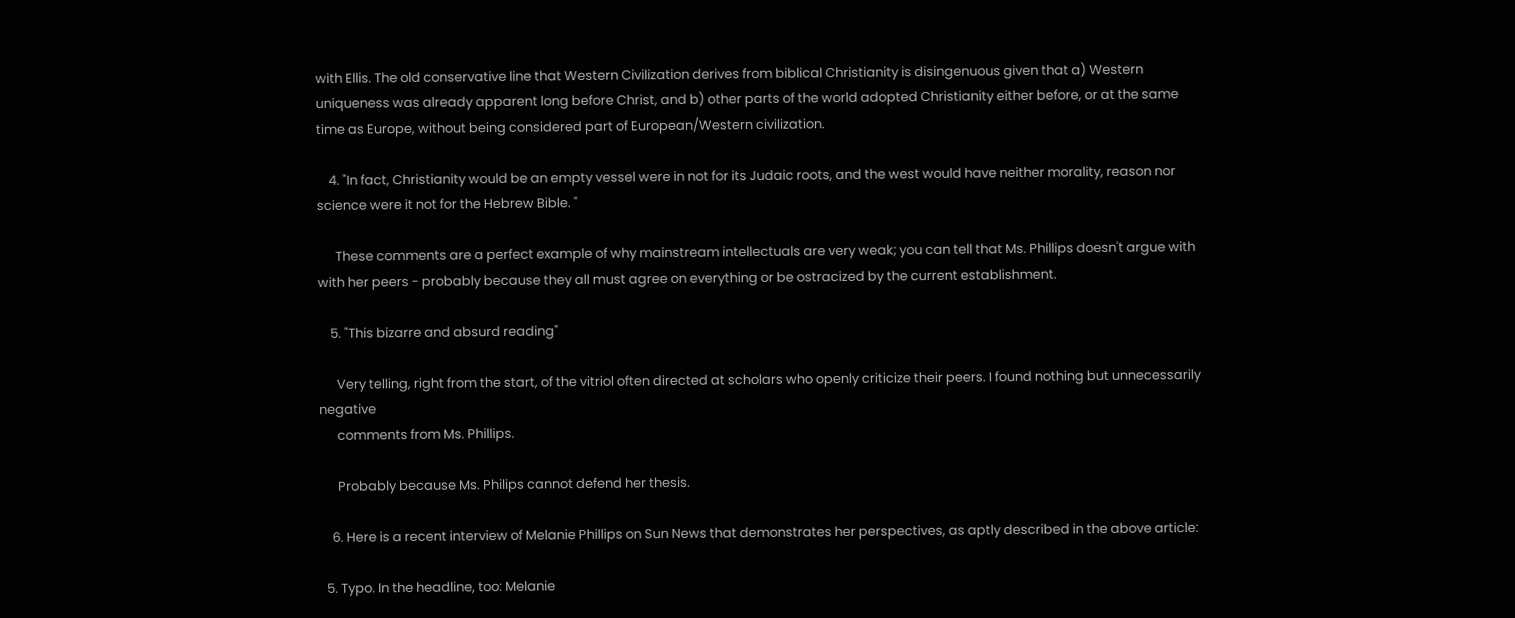with Ellis. The old conservative line that Western Civilization derives from biblical Christianity is disingenuous given that a) Western uniqueness was already apparent long before Christ, and b) other parts of the world adopted Christianity either before, or at the same time as Europe, without being considered part of European/Western civilization.

    4. "In fact, Christianity would be an empty vessel were in not for its Judaic roots, and the west would have neither morality, reason nor science were it not for the Hebrew Bible. "

      These comments are a perfect example of why mainstream intellectuals are very weak; you can tell that Ms. Phillips doesn't argue with with her peers - probably because they all must agree on everything or be ostracized by the current establishment.

    5. "This bizarre and absurd reading"

      Very telling, right from the start, of the vitriol often directed at scholars who openly criticize their peers. I found nothing but unnecessarily negative
      comments from Ms. Phillips.

      Probably because Ms. Philips cannot defend her thesis.

    6. Here is a recent interview of Melanie Phillips on Sun News that demonstrates her perspectives, as aptly described in the above article:

  5. Typo. In the headline, too: Melanie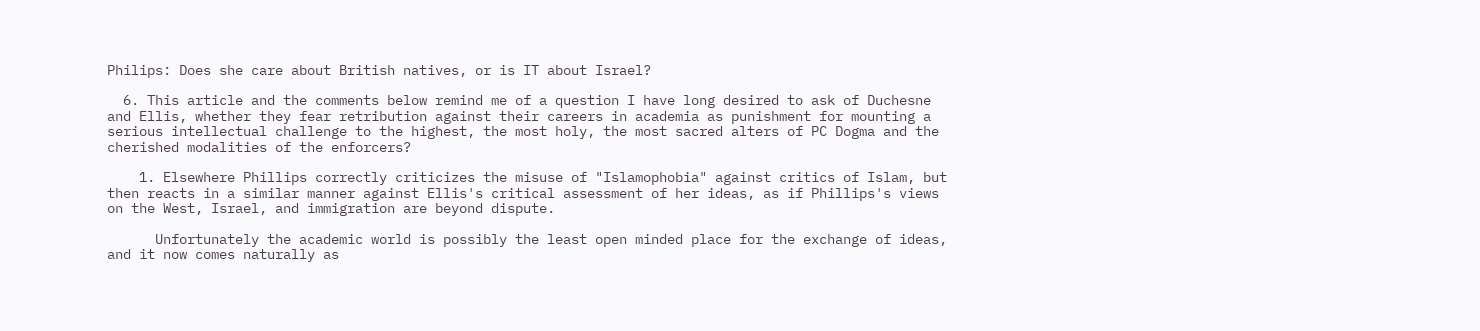Philips: Does she care about British natives, or is IT about Israel?

  6. This article and the comments below remind me of a question I have long desired to ask of Duchesne and Ellis, whether they fear retribution against their careers in academia as punishment for mounting a serious intellectual challenge to the highest, the most holy, the most sacred alters of PC Dogma and the cherished modalities of the enforcers?

    1. Elsewhere Phillips correctly criticizes the misuse of "Islamophobia" against critics of Islam, but then reacts in a similar manner against Ellis's critical assessment of her ideas, as if Phillips's views on the West, Israel, and immigration are beyond dispute.

      Unfortunately the academic world is possibly the least open minded place for the exchange of ideas, and it now comes naturally as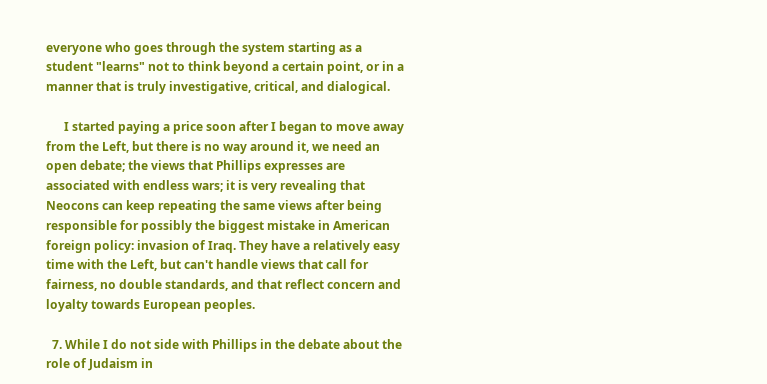everyone who goes through the system starting as a student "learns" not to think beyond a certain point, or in a manner that is truly investigative, critical, and dialogical.

      I started paying a price soon after I began to move away from the Left, but there is no way around it, we need an open debate; the views that Phillips expresses are associated with endless wars; it is very revealing that Neocons can keep repeating the same views after being responsible for possibly the biggest mistake in American foreign policy: invasion of Iraq. They have a relatively easy time with the Left, but can't handle views that call for fairness, no double standards, and that reflect concern and loyalty towards European peoples.

  7. While I do not side with Phillips in the debate about the role of Judaism in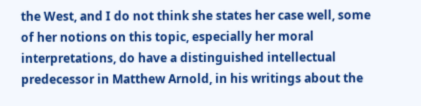the West, and I do not think she states her case well, some of her notions on this topic, especially her moral interpretations, do have a distinguished intellectual predecessor in Matthew Arnold, in his writings about the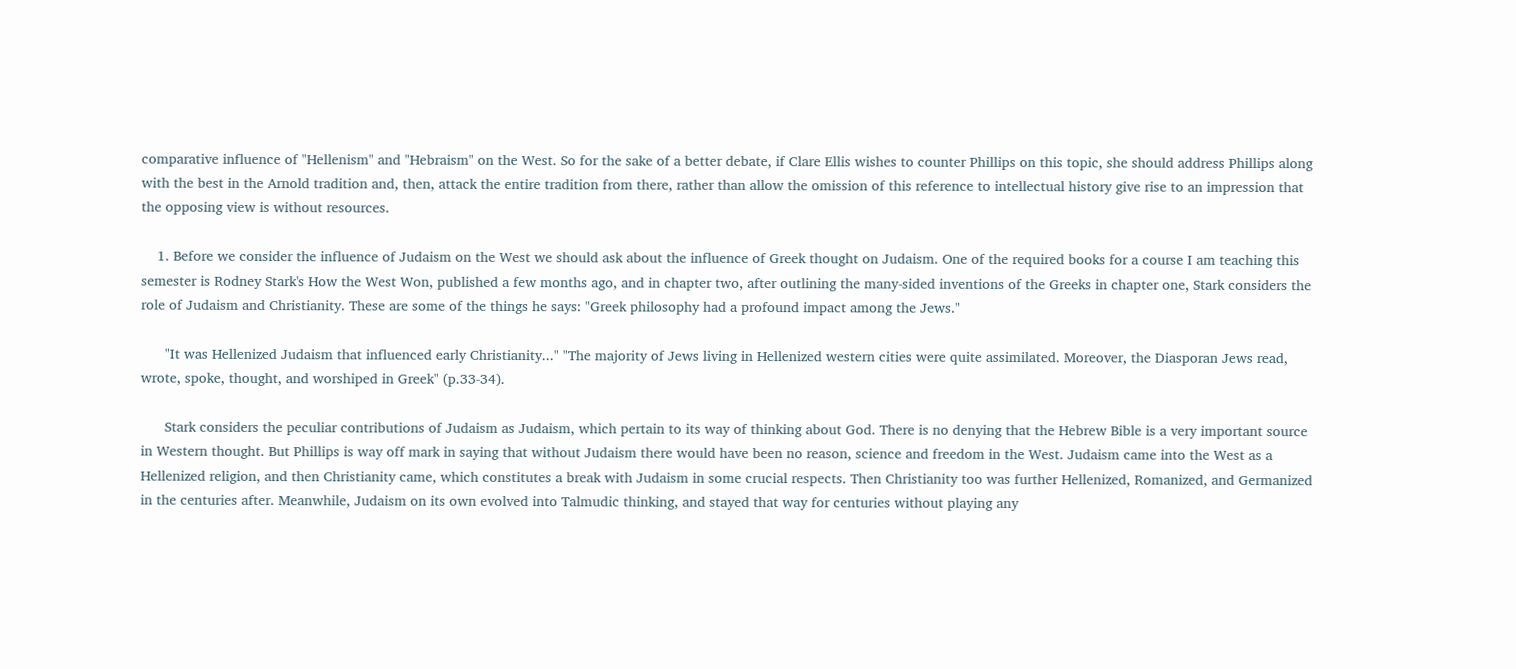comparative influence of "Hellenism" and "Hebraism" on the West. So for the sake of a better debate, if Clare Ellis wishes to counter Phillips on this topic, she should address Phillips along with the best in the Arnold tradition and, then, attack the entire tradition from there, rather than allow the omission of this reference to intellectual history give rise to an impression that the opposing view is without resources.

    1. Before we consider the influence of Judaism on the West we should ask about the influence of Greek thought on Judaism. One of the required books for a course I am teaching this semester is Rodney Stark's How the West Won, published a few months ago, and in chapter two, after outlining the many-sided inventions of the Greeks in chapter one, Stark considers the role of Judaism and Christianity. These are some of the things he says: "Greek philosophy had a profound impact among the Jews."

      "It was Hellenized Judaism that influenced early Christianity..." "The majority of Jews living in Hellenized western cities were quite assimilated. Moreover, the Diasporan Jews read, wrote, spoke, thought, and worshiped in Greek" (p.33-34).

      Stark considers the peculiar contributions of Judaism as Judaism, which pertain to its way of thinking about God. There is no denying that the Hebrew Bible is a very important source in Western thought. But Phillips is way off mark in saying that without Judaism there would have been no reason, science and freedom in the West. Judaism came into the West as a Hellenized religion, and then Christianity came, which constitutes a break with Judaism in some crucial respects. Then Christianity too was further Hellenized, Romanized, and Germanized in the centuries after. Meanwhile, Judaism on its own evolved into Talmudic thinking, and stayed that way for centuries without playing any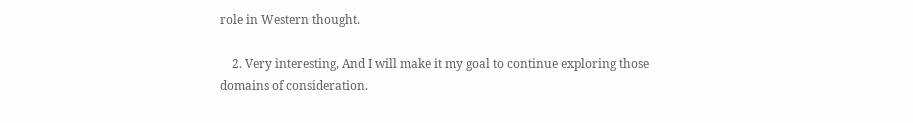role in Western thought.

    2. Very interesting, And I will make it my goal to continue exploring those domains of consideration.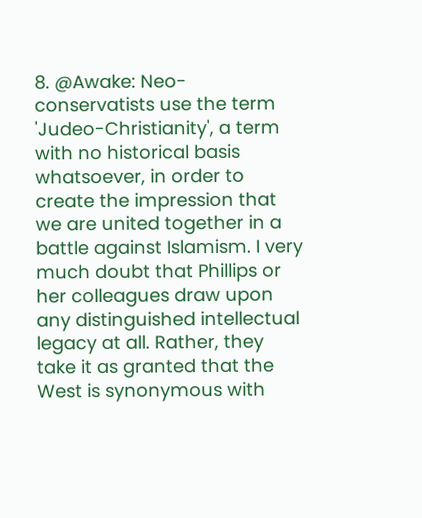8. @Awake: Neo-conservatists use the term 'Judeo-Christianity', a term with no historical basis whatsoever, in order to create the impression that we are united together in a battle against Islamism. I very much doubt that Phillips or her colleagues draw upon any distinguished intellectual legacy at all. Rather, they take it as granted that the West is synonymous with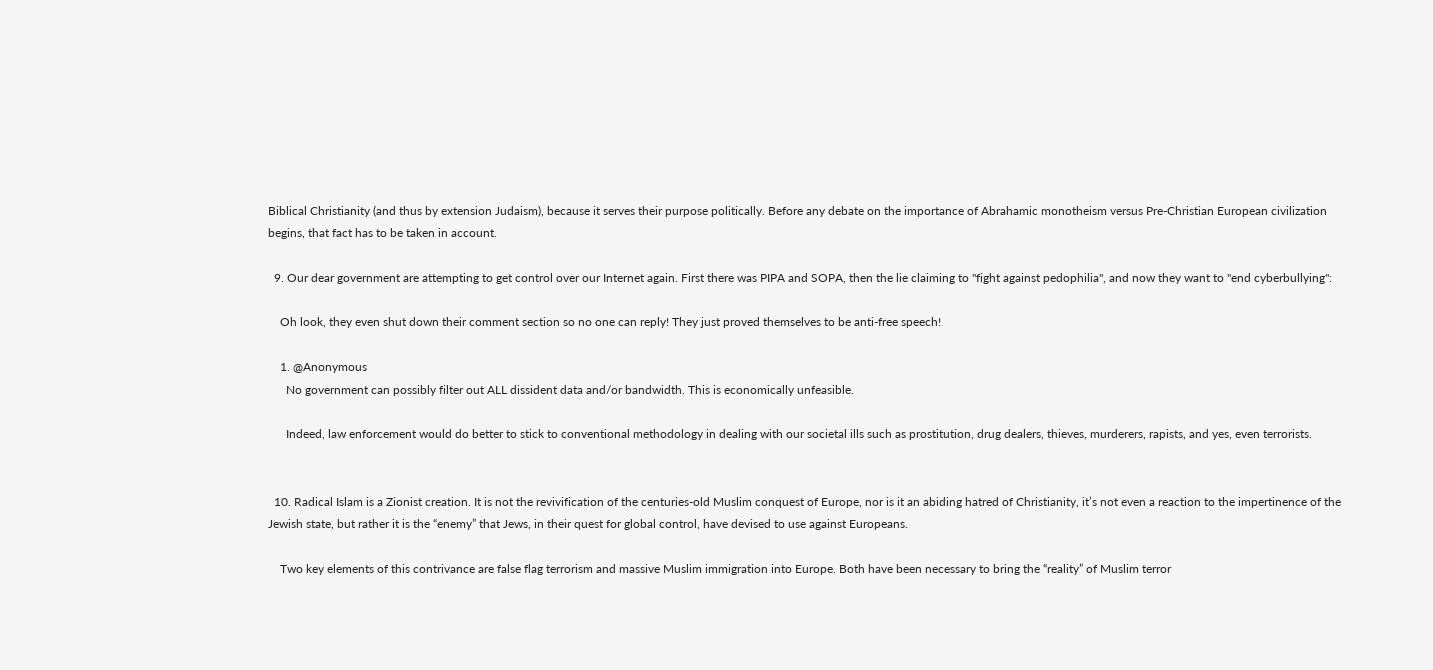Biblical Christianity (and thus by extension Judaism), because it serves their purpose politically. Before any debate on the importance of Abrahamic monotheism versus Pre-Christian European civilization begins, that fact has to be taken in account.

  9. Our dear government are attempting to get control over our Internet again. First there was PIPA and SOPA, then the lie claiming to "fight against pedophilia", and now they want to "end cyberbullying":

    Oh look, they even shut down their comment section so no one can reply! They just proved themselves to be anti-free speech!

    1. @Anonymous
      No government can possibly filter out ALL dissident data and/or bandwidth. This is economically unfeasible.

      Indeed, law enforcement would do better to stick to conventional methodology in dealing with our societal ills such as prostitution, drug dealers, thieves, murderers, rapists, and yes, even terrorists.


  10. Radical Islam is a Zionist creation. It is not the revivification of the centuries-old Muslim conquest of Europe, nor is it an abiding hatred of Christianity, it’s not even a reaction to the impertinence of the Jewish state, but rather it is the “enemy” that Jews, in their quest for global control, have devised to use against Europeans.

    Two key elements of this contrivance are false flag terrorism and massive Muslim immigration into Europe. Both have been necessary to bring the “reality” of Muslim terror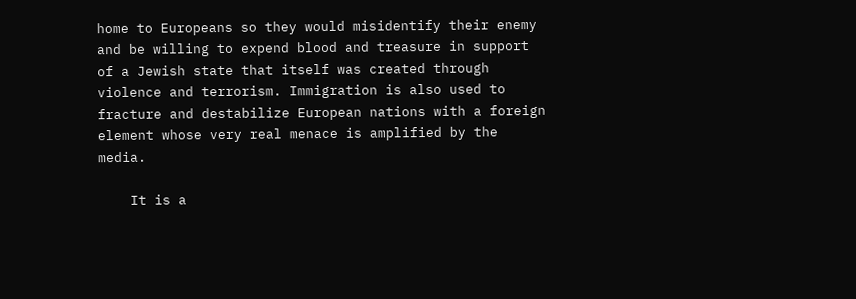home to Europeans so they would misidentify their enemy and be willing to expend blood and treasure in support of a Jewish state that itself was created through violence and terrorism. Immigration is also used to fracture and destabilize European nations with a foreign element whose very real menace is amplified by the media.

    It is a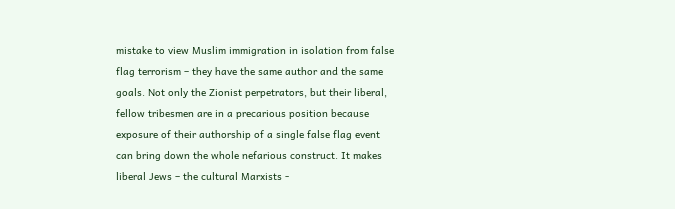mistake to view Muslim immigration in isolation from false flag terrorism – they have the same author and the same goals. Not only the Zionist perpetrators, but their liberal, fellow tribesmen are in a precarious position because exposure of their authorship of a single false flag event can bring down the whole nefarious construct. It makes liberal Jews – the cultural Marxists -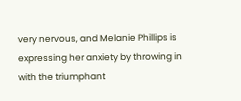very nervous, and Melanie Phillips is expressing her anxiety by throwing in with the triumphant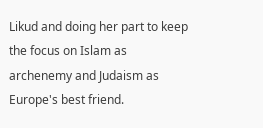Likud and doing her part to keep the focus on Islam as archenemy and Judaism as Europe's best friend.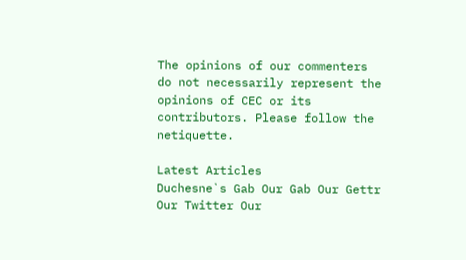The opinions of our commenters do not necessarily represent the opinions of CEC or its contributors. Please follow the netiquette.

Latest Articles
Duchesne`s Gab Our Gab Our Gettr Our Twitter Our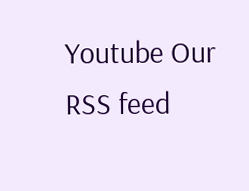Youtube Our RSS feed